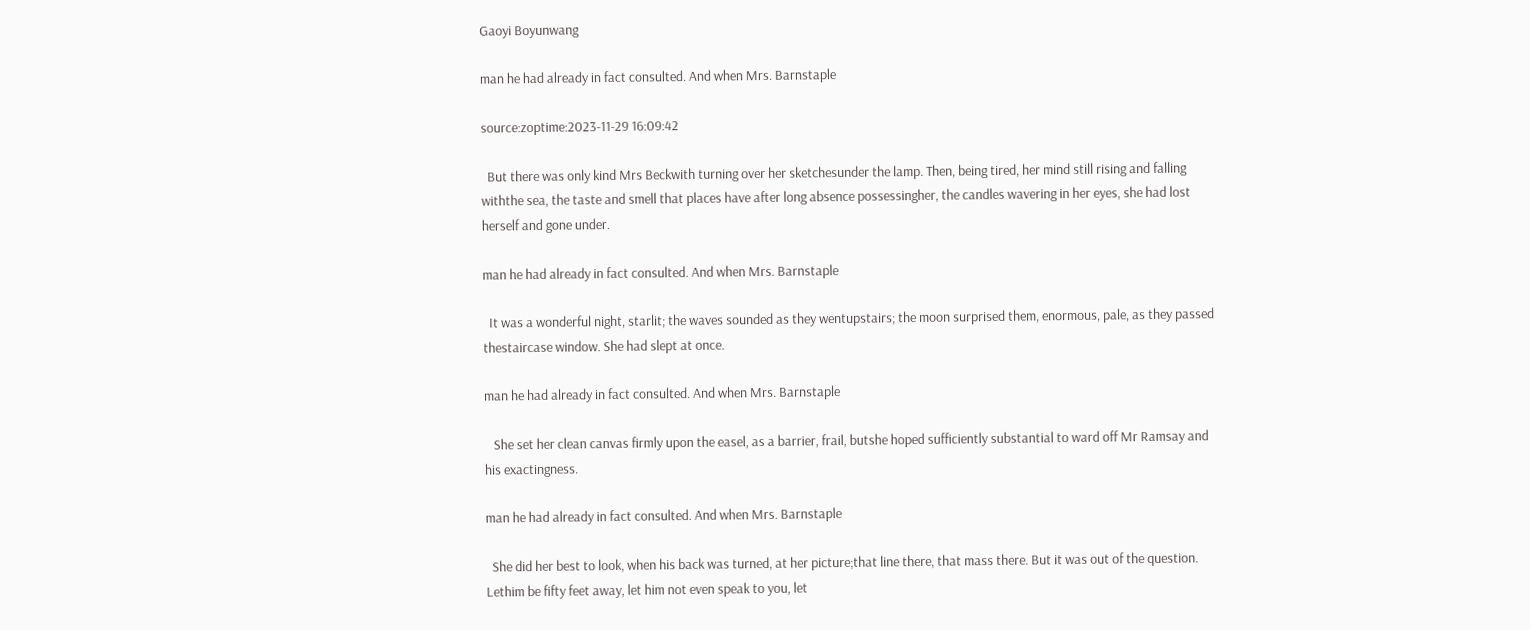Gaoyi Boyunwang

man he had already in fact consulted. And when Mrs. Barnstaple

source:zoptime:2023-11-29 16:09:42

  But there was only kind Mrs Beckwith turning over her sketchesunder the lamp. Then, being tired, her mind still rising and falling withthe sea, the taste and smell that places have after long absence possessingher, the candles wavering in her eyes, she had lost herself and gone under.

man he had already in fact consulted. And when Mrs. Barnstaple

  It was a wonderful night, starlit; the waves sounded as they wentupstairs; the moon surprised them, enormous, pale, as they passed thestaircase window. She had slept at once.

man he had already in fact consulted. And when Mrs. Barnstaple

   She set her clean canvas firmly upon the easel, as a barrier, frail, butshe hoped sufficiently substantial to ward off Mr Ramsay and his exactingness.

man he had already in fact consulted. And when Mrs. Barnstaple

  She did her best to look, when his back was turned, at her picture;that line there, that mass there. But it was out of the question. Lethim be fifty feet away, let him not even speak to you, let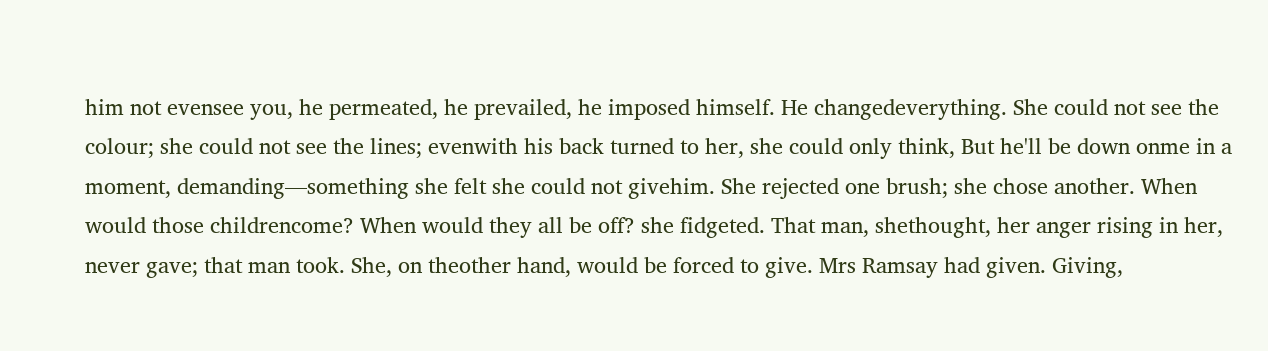him not evensee you, he permeated, he prevailed, he imposed himself. He changedeverything. She could not see the colour; she could not see the lines; evenwith his back turned to her, she could only think, But he'll be down onme in a moment, demanding—something she felt she could not givehim. She rejected one brush; she chose another. When would those childrencome? When would they all be off? she fidgeted. That man, shethought, her anger rising in her, never gave; that man took. She, on theother hand, would be forced to give. Mrs Ramsay had given. Giving,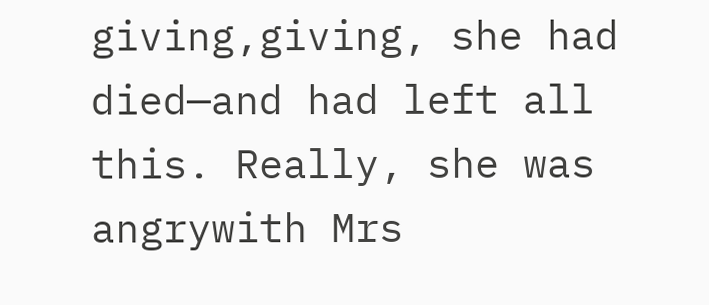giving,giving, she had died—and had left all this. Really, she was angrywith Mrs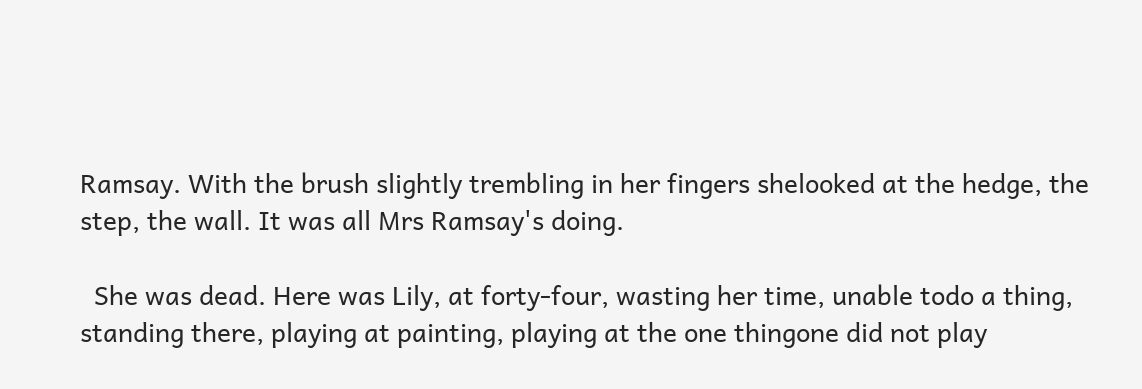Ramsay. With the brush slightly trembling in her fingers shelooked at the hedge, the step, the wall. It was all Mrs Ramsay's doing.

  She was dead. Here was Lily, at forty-four, wasting her time, unable todo a thing, standing there, playing at painting, playing at the one thingone did not play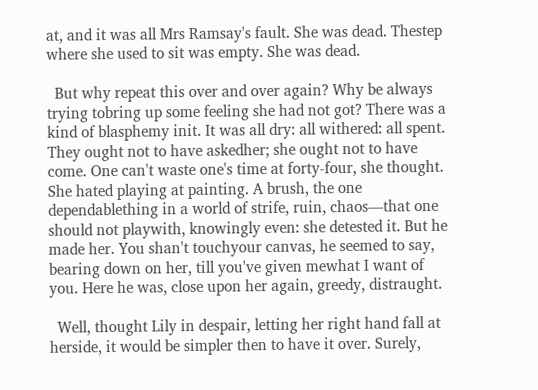at, and it was all Mrs Ramsay's fault. She was dead. Thestep where she used to sit was empty. She was dead.

  But why repeat this over and over again? Why be always trying tobring up some feeling she had not got? There was a kind of blasphemy init. It was all dry: all withered: all spent. They ought not to have askedher; she ought not to have come. One can't waste one's time at forty-four, she thought. She hated playing at painting. A brush, the one dependablething in a world of strife, ruin, chaos—that one should not playwith, knowingly even: she detested it. But he made her. You shan't touchyour canvas, he seemed to say, bearing down on her, till you've given mewhat I want of you. Here he was, close upon her again, greedy, distraught.

  Well, thought Lily in despair, letting her right hand fall at herside, it would be simpler then to have it over. Surely,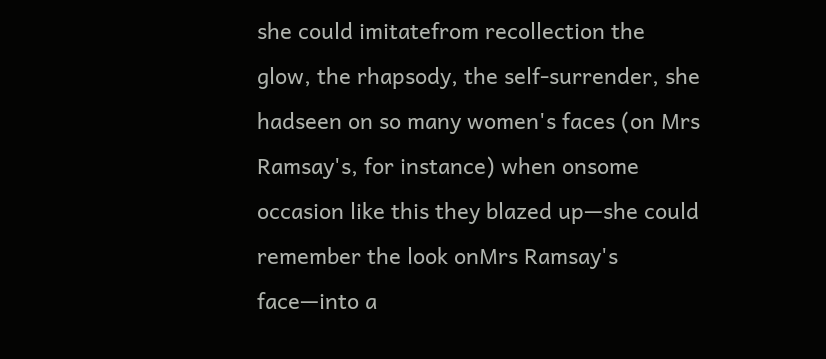she could imitatefrom recollection the glow, the rhapsody, the self-surrender, she hadseen on so many women's faces (on Mrs Ramsay's, for instance) when onsome occasion like this they blazed up—she could remember the look onMrs Ramsay's face—into a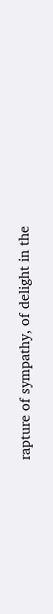rapture of sympathy, of delight in the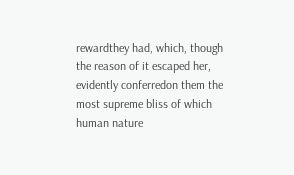rewardthey had, which, though the reason of it escaped her, evidently conferredon them the most supreme bliss of which human nature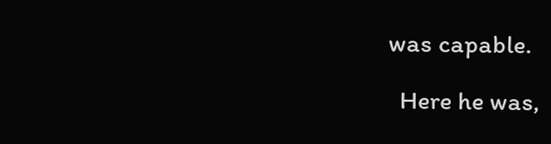was capable.

  Here he was,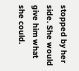stopped by her side. She would give him what she could.